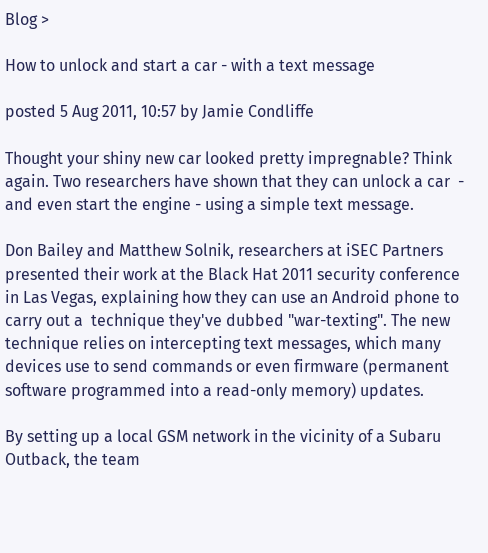Blog >

How to unlock and start a car - with a text message

posted 5 Aug 2011, 10:57 by Jamie Condliffe

Thought your shiny new car looked pretty impregnable? Think again. Two researchers have shown that they can unlock a car  - and even start the engine - using a simple text message.

Don Bailey and Matthew Solnik, researchers at iSEC Partners presented their work at the Black Hat 2011 security conference in Las Vegas, explaining how they can use an Android phone to carry out a  technique they've dubbed "war-texting". The new technique relies on intercepting text messages, which many devices use to send commands or even firmware (permanent software programmed into a read-only memory) updates.

By setting up a local GSM network in the vicinity of a Subaru Outback, the team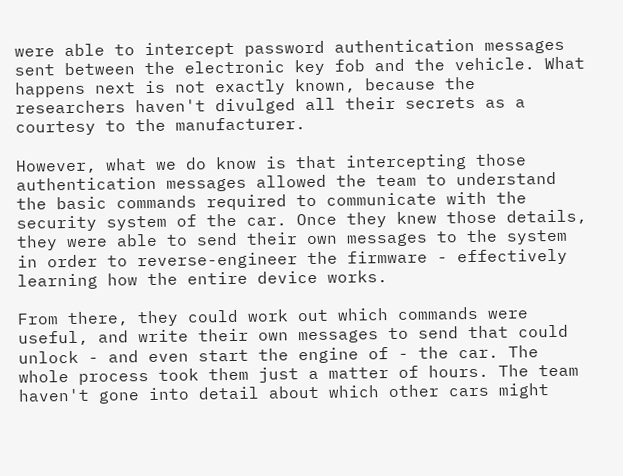were able to intercept password authentication messages sent between the electronic key fob and the vehicle. What happens next is not exactly known, because the researchers haven't divulged all their secrets as a courtesy to the manufacturer.

However, what we do know is that intercepting those authentication messages allowed the team to understand the basic commands required to communicate with the security system of the car. Once they knew those details, they were able to send their own messages to the system in order to reverse-engineer the firmware - effectively learning how the entire device works.

From there, they could work out which commands were useful, and write their own messages to send that could unlock - and even start the engine of - the car. The whole process took them just a matter of hours. The team haven't gone into detail about which other cars might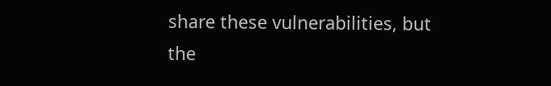share these vulnerabilities, but the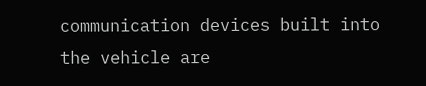communication devices built into the vehicle are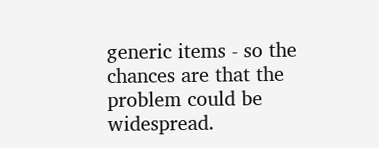generic items - so the chances are that the problem could be widespread.